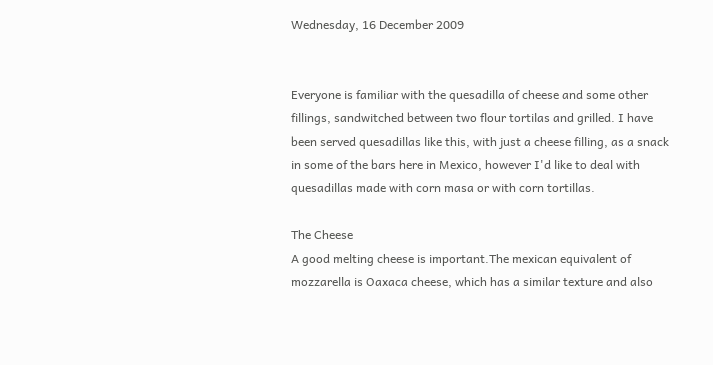Wednesday, 16 December 2009


Everyone is familiar with the quesadilla of cheese and some other fillings, sandwitched between two flour tortilas and grilled. I have been served quesadillas like this, with just a cheese filling, as a snack in some of the bars here in Mexico, however I'd like to deal with quesadillas made with corn masa or with corn tortillas.

The Cheese
A good melting cheese is important.The mexican equivalent of mozzarella is Oaxaca cheese, which has a similar texture and also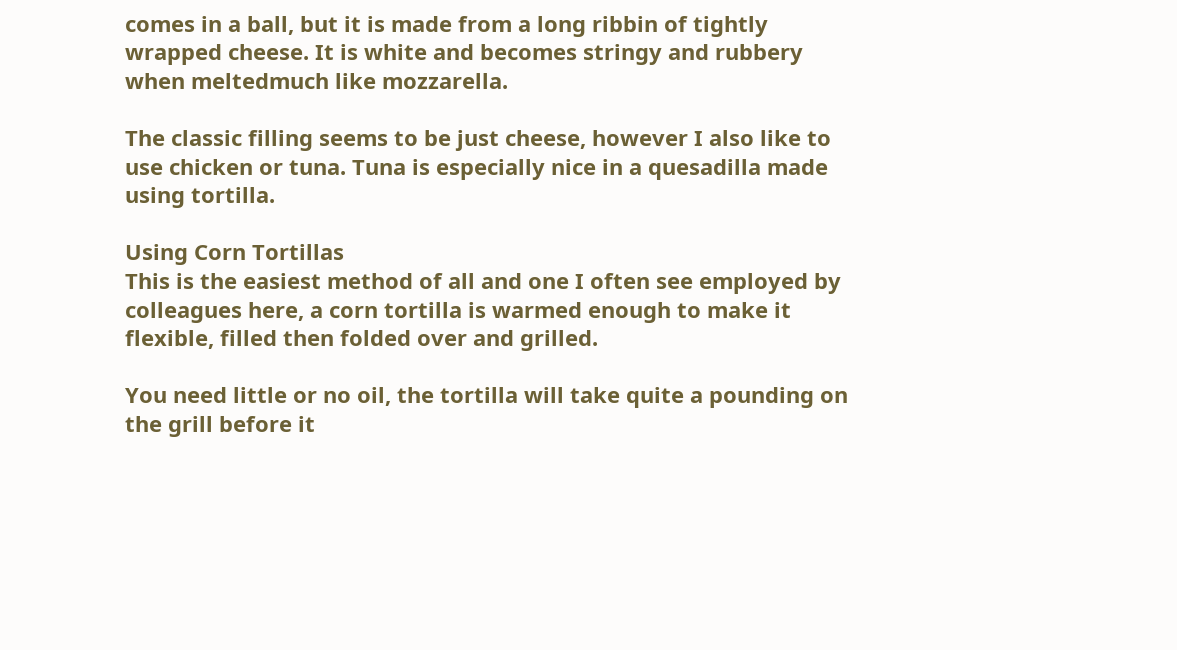comes in a ball, but it is made from a long ribbin of tightly wrapped cheese. It is white and becomes stringy and rubbery when meltedmuch like mozzarella.

The classic filling seems to be just cheese, however I also like to use chicken or tuna. Tuna is especially nice in a quesadilla made using tortilla.

Using Corn Tortillas
This is the easiest method of all and one I often see employed by colleagues here, a corn tortilla is warmed enough to make it flexible, filled then folded over and grilled.

You need little or no oil, the tortilla will take quite a pounding on the grill before it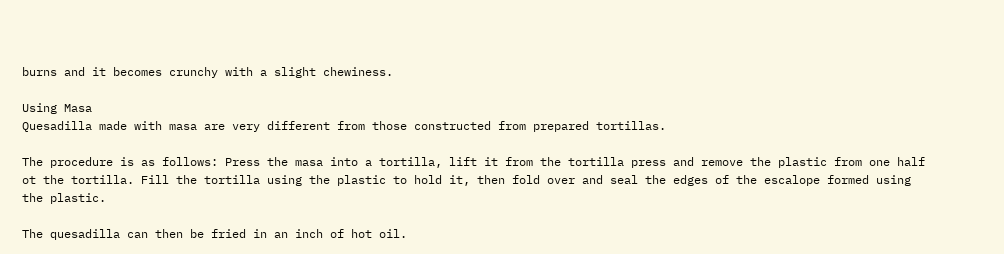burns and it becomes crunchy with a slight chewiness.

Using Masa
Quesadilla made with masa are very different from those constructed from prepared tortillas.

The procedure is as follows: Press the masa into a tortilla, lift it from the tortilla press and remove the plastic from one half ot the tortilla. Fill the tortilla using the plastic to hold it, then fold over and seal the edges of the escalope formed using the plastic.

The quesadilla can then be fried in an inch of hot oil.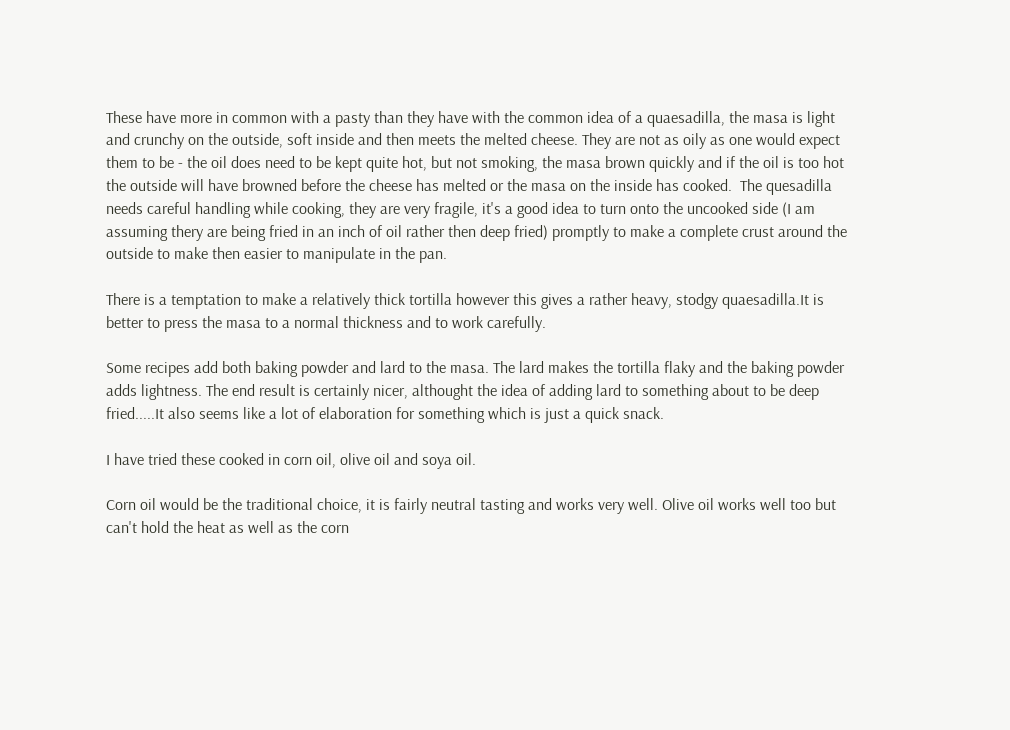These have more in common with a pasty than they have with the common idea of a quaesadilla, the masa is light and crunchy on the outside, soft inside and then meets the melted cheese. They are not as oily as one would expect them to be - the oil does need to be kept quite hot, but not smoking, the masa brown quickly and if the oil is too hot the outside will have browned before the cheese has melted or the masa on the inside has cooked.  The quesadilla needs careful handling while cooking, they are very fragile, it's a good idea to turn onto the uncooked side (I am assuming thery are being fried in an inch of oil rather then deep fried) promptly to make a complete crust around the outside to make then easier to manipulate in the pan.

There is a temptation to make a relatively thick tortilla however this gives a rather heavy, stodgy quaesadilla.It is better to press the masa to a normal thickness and to work carefully.

Some recipes add both baking powder and lard to the masa. The lard makes the tortilla flaky and the baking powder adds lightness. The end result is certainly nicer, althought the idea of adding lard to something about to be deep fried.....It also seems like a lot of elaboration for something which is just a quick snack.

I have tried these cooked in corn oil, olive oil and soya oil.

Corn oil would be the traditional choice, it is fairly neutral tasting and works very well. Olive oil works well too but can't hold the heat as well as the corn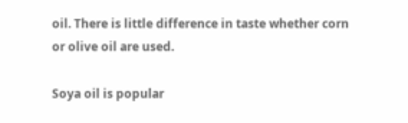oil. There is little difference in taste whether corn or olive oil are used.

Soya oil is popular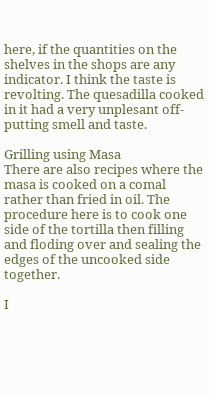here, if the quantities on the shelves in the shops are any indicator. I think the taste is revolting. The quesadilla cooked in it had a very unplesant off-putting smell and taste.

Grilling using Masa
There are also recipes where the masa is cooked on a comal rather than fried in oil. The procedure here is to cook one side of the tortilla then filling and floding over and sealing the edges of the uncooked side together.

I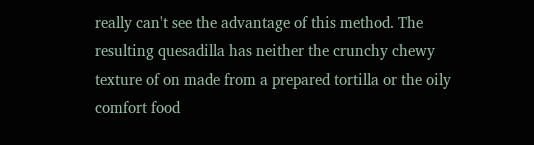really can't see the advantage of this method. The resulting quesadilla has neither the crunchy chewy texture of on made from a prepared tortilla or the oily comfort food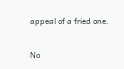appeal of a fried one.

No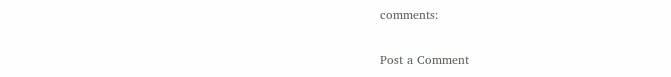comments:

Post a Comment